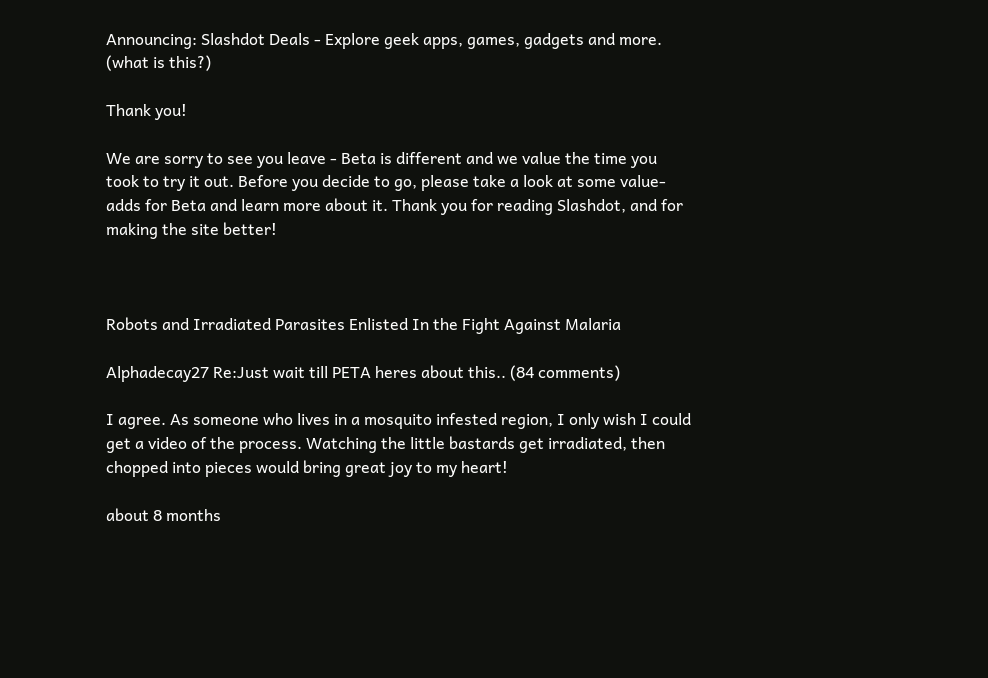Announcing: Slashdot Deals - Explore geek apps, games, gadgets and more. (what is this?)

Thank you!

We are sorry to see you leave - Beta is different and we value the time you took to try it out. Before you decide to go, please take a look at some value-adds for Beta and learn more about it. Thank you for reading Slashdot, and for making the site better!



Robots and Irradiated Parasites Enlisted In the Fight Against Malaria

Alphadecay27 Re:Just wait till PETA heres about this.. (84 comments)

I agree. As someone who lives in a mosquito infested region, I only wish I could get a video of the process. Watching the little bastards get irradiated, then chopped into pieces would bring great joy to my heart!

about 8 months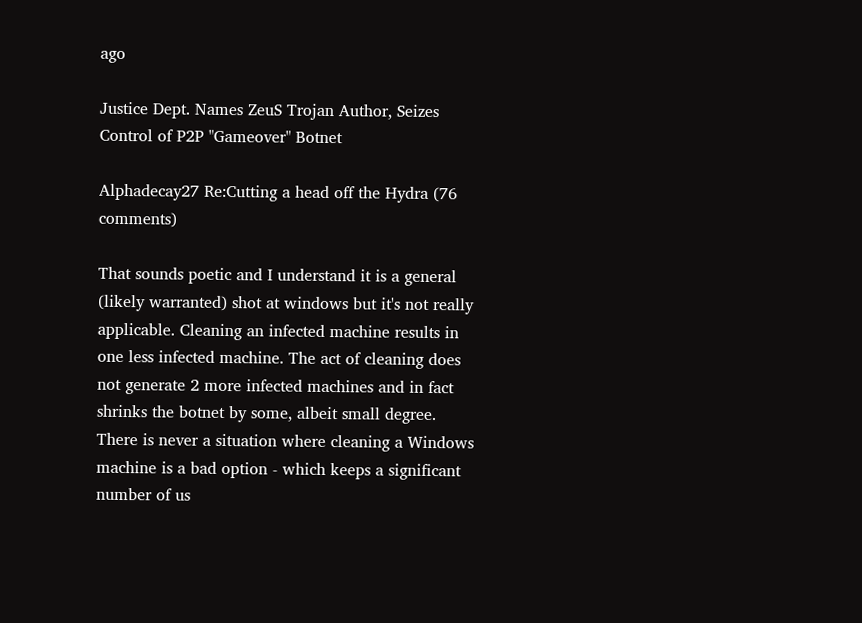ago

Justice Dept. Names ZeuS Trojan Author, Seizes Control of P2P "Gameover" Botnet

Alphadecay27 Re:Cutting a head off the Hydra (76 comments)

That sounds poetic and I understand it is a general (likely warranted) shot at windows but it's not really applicable. Cleaning an infected machine results in one less infected machine. The act of cleaning does not generate 2 more infected machines and in fact shrinks the botnet by some, albeit small degree. There is never a situation where cleaning a Windows machine is a bad option - which keeps a significant number of us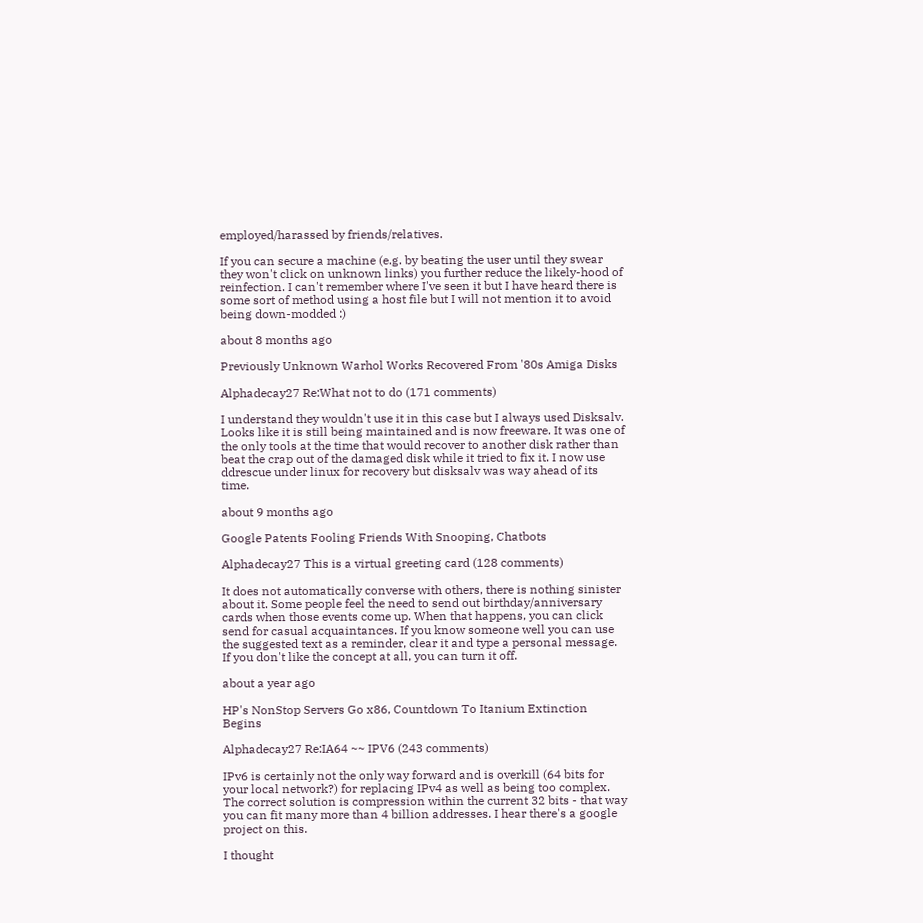employed/harassed by friends/relatives.

If you can secure a machine (e.g. by beating the user until they swear they won't click on unknown links) you further reduce the likely-hood of reinfection. I can't remember where I've seen it but I have heard there is some sort of method using a host file but I will not mention it to avoid being down-modded :)

about 8 months ago

Previously Unknown Warhol Works Recovered From '80s Amiga Disks

Alphadecay27 Re:What not to do (171 comments)

I understand they wouldn't use it in this case but I always used Disksalv. Looks like it is still being maintained and is now freeware. It was one of the only tools at the time that would recover to another disk rather than beat the crap out of the damaged disk while it tried to fix it. I now use ddrescue under linux for recovery but disksalv was way ahead of its time.

about 9 months ago

Google Patents Fooling Friends With Snooping, Chatbots

Alphadecay27 This is a virtual greeting card (128 comments)

It does not automatically converse with others, there is nothing sinister about it. Some people feel the need to send out birthday/anniversary cards when those events come up. When that happens, you can click send for casual acquaintances. If you know someone well you can use the suggested text as a reminder, clear it and type a personal message. If you don't like the concept at all, you can turn it off.

about a year ago

HP's NonStop Servers Go x86, Countdown To Itanium Extinction Begins

Alphadecay27 Re:IA64 ~~ IPV6 (243 comments)

IPv6 is certainly not the only way forward and is overkill (64 bits for your local network?) for replacing IPv4 as well as being too complex. The correct solution is compression within the current 32 bits - that way you can fit many more than 4 billion addresses. I hear there's a google project on this.

I thought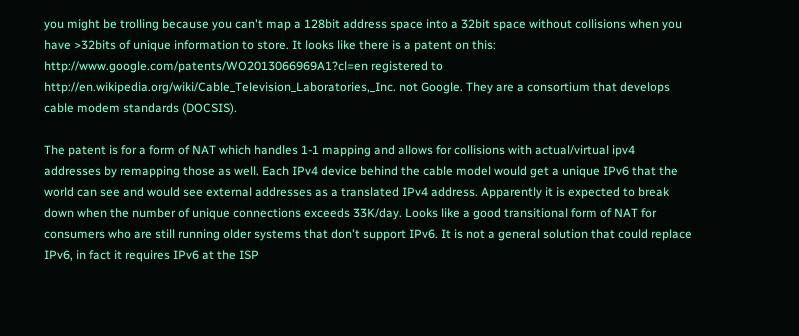you might be trolling because you can't map a 128bit address space into a 32bit space without collisions when you have >32bits of unique information to store. It looks like there is a patent on this: http://www.google.com/patents/WO2013066969A1?cl=en registered to http://en.wikipedia.org/wiki/Cable_Television_Laboratories,_Inc. not Google. They are a consortium that develops cable modem standards (DOCSIS).

The patent is for a form of NAT which handles 1-1 mapping and allows for collisions with actual/virtual ipv4 addresses by remapping those as well. Each IPv4 device behind the cable model would get a unique IPv6 that the world can see and would see external addresses as a translated IPv4 address. Apparently it is expected to break down when the number of unique connections exceeds 33K/day. Looks like a good transitional form of NAT for consumers who are still running older systems that don't support IPv6. It is not a general solution that could replace IPv6, in fact it requires IPv6 at the ISP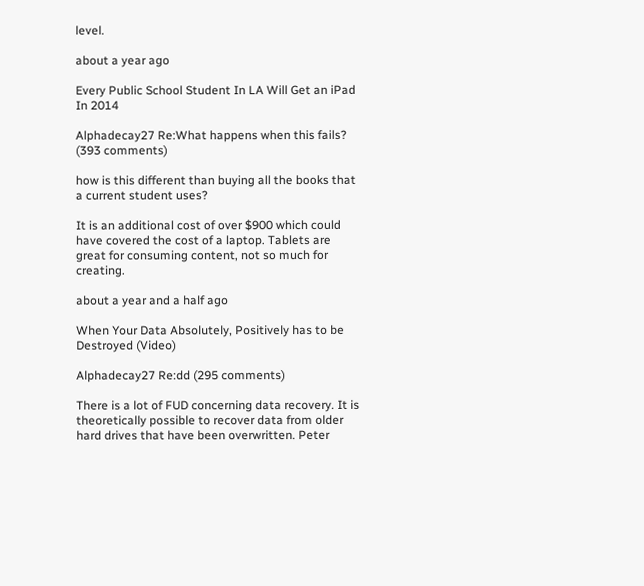level.

about a year ago

Every Public School Student In LA Will Get an iPad In 2014

Alphadecay27 Re:What happens when this fails? (393 comments)

how is this different than buying all the books that a current student uses?

It is an additional cost of over $900 which could have covered the cost of a laptop. Tablets are great for consuming content, not so much for creating.

about a year and a half ago

When Your Data Absolutely, Positively has to be Destroyed (Video)

Alphadecay27 Re:dd (295 comments)

There is a lot of FUD concerning data recovery. It is theoretically possible to recover data from older hard drives that have been overwritten. Peter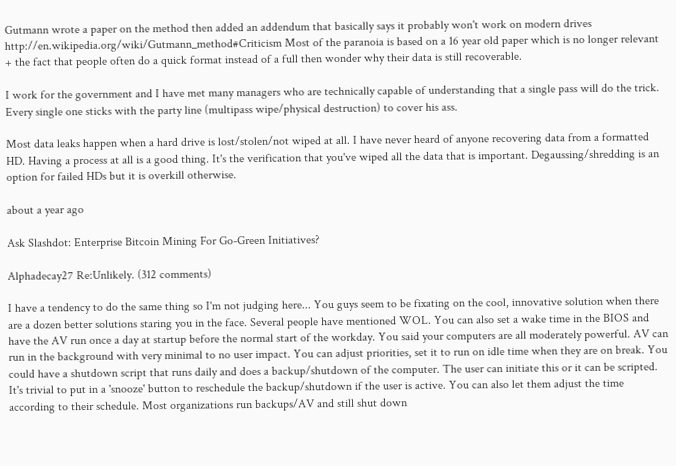Gutmann wrote a paper on the method then added an addendum that basically says it probably won't work on modern drives http://en.wikipedia.org/wiki/Gutmann_method#Criticism Most of the paranoia is based on a 16 year old paper which is no longer relevant + the fact that people often do a quick format instead of a full then wonder why their data is still recoverable.

I work for the government and I have met many managers who are technically capable of understanding that a single pass will do the trick. Every single one sticks with the party line (multipass wipe/physical destruction) to cover his ass.

Most data leaks happen when a hard drive is lost/stolen/not wiped at all. I have never heard of anyone recovering data from a formatted HD. Having a process at all is a good thing. It's the verification that you've wiped all the data that is important. Degaussing/shredding is an option for failed HDs but it is overkill otherwise.

about a year ago

Ask Slashdot: Enterprise Bitcoin Mining For Go-Green Initiatives?

Alphadecay27 Re:Unlikely. (312 comments)

I have a tendency to do the same thing so I'm not judging here... You guys seem to be fixating on the cool, innovative solution when there are a dozen better solutions staring you in the face. Several people have mentioned WOL. You can also set a wake time in the BIOS and have the AV run once a day at startup before the normal start of the workday. You said your computers are all moderately powerful. AV can run in the background with very minimal to no user impact. You can adjust priorities, set it to run on idle time when they are on break. You could have a shutdown script that runs daily and does a backup/shutdown of the computer. The user can initiate this or it can be scripted. It's trivial to put in a 'snooze' button to reschedule the backup/shutdown if the user is active. You can also let them adjust the time according to their schedule. Most organizations run backups/AV and still shut down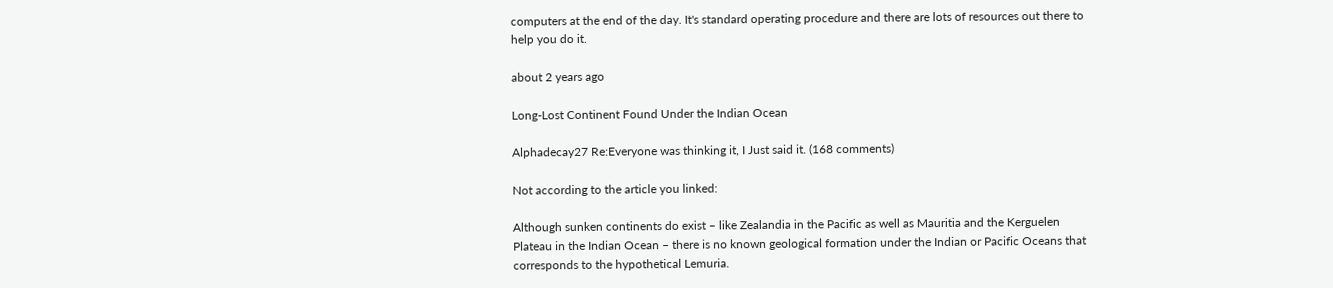computers at the end of the day. It's standard operating procedure and there are lots of resources out there to help you do it.

about 2 years ago

Long-Lost Continent Found Under the Indian Ocean

Alphadecay27 Re:Everyone was thinking it, I Just said it. (168 comments)

Not according to the article you linked:

Although sunken continents do exist – like Zealandia in the Pacific as well as Mauritia and the Kerguelen Plateau in the Indian Ocean – there is no known geological formation under the Indian or Pacific Oceans that corresponds to the hypothetical Lemuria.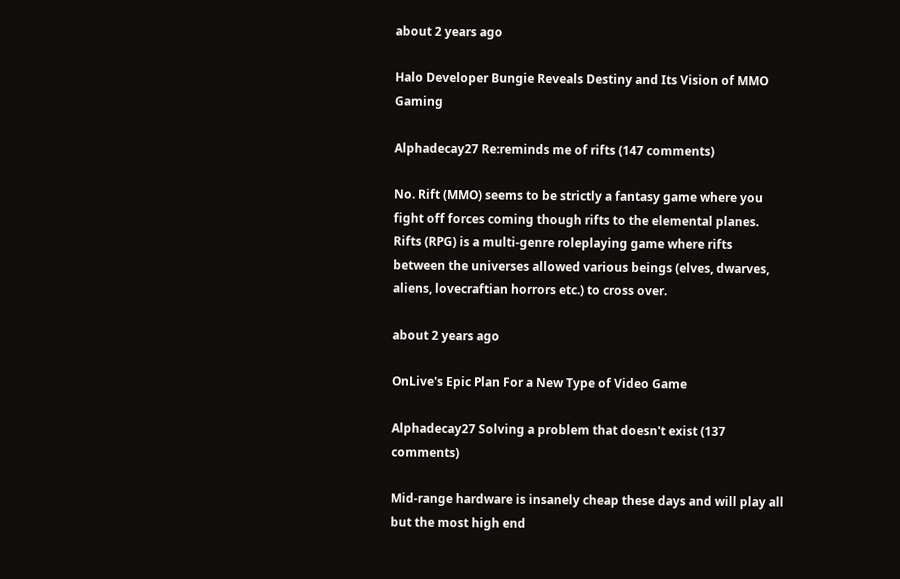about 2 years ago

Halo Developer Bungie Reveals Destiny and Its Vision of MMO Gaming

Alphadecay27 Re:reminds me of rifts (147 comments)

No. Rift (MMO) seems to be strictly a fantasy game where you fight off forces coming though rifts to the elemental planes. Rifts (RPG) is a multi-genre roleplaying game where rifts between the universes allowed various beings (elves, dwarves, aliens, lovecraftian horrors etc.) to cross over.

about 2 years ago

OnLive's Epic Plan For a New Type of Video Game

Alphadecay27 Solving a problem that doesn't exist (137 comments)

Mid-range hardware is insanely cheap these days and will play all but the most high end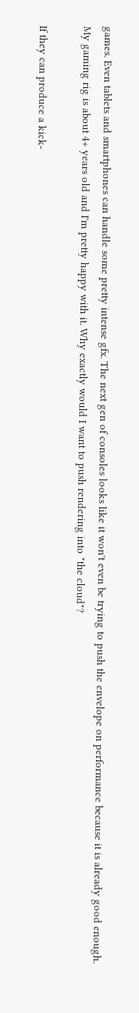games. Even tablets and smartphones can handle some pretty intense gfx. The next gen of consoles looks like it won't even be trying to push the envelope on performance because it is already good enough. My gaming rig is about 4+ years old and I'm pretty happy with it. Why exactly would I want to push rendering into "the cloud"?

If they can produce a kick-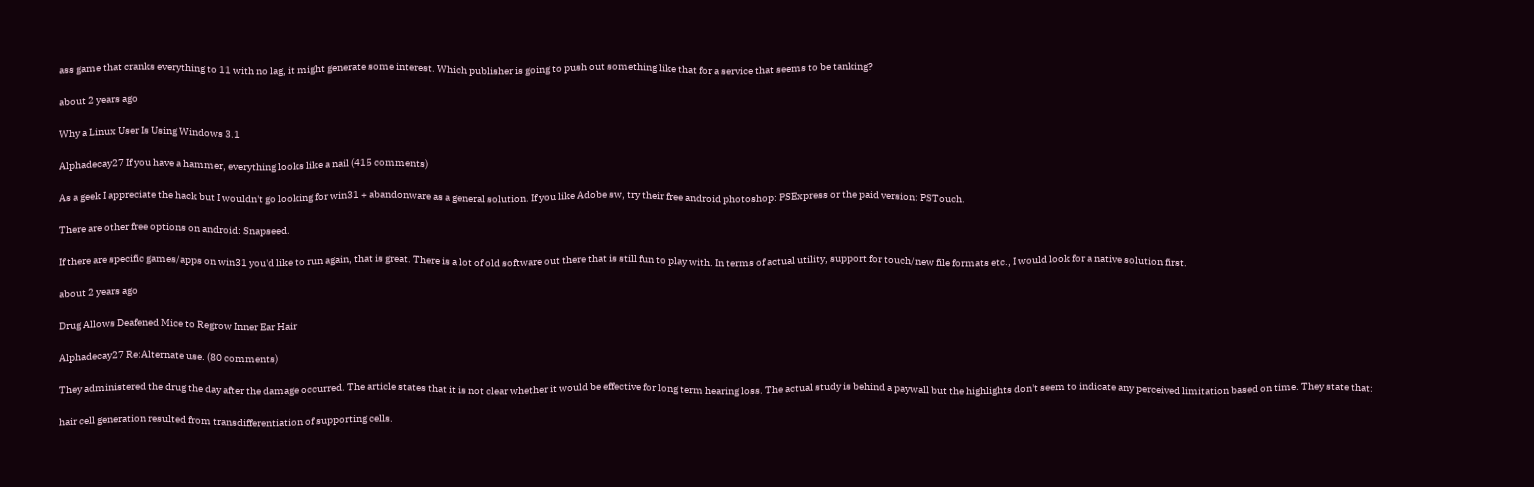ass game that cranks everything to 11 with no lag, it might generate some interest. Which publisher is going to push out something like that for a service that seems to be tanking?

about 2 years ago

Why a Linux User Is Using Windows 3.1

Alphadecay27 If you have a hammer, everything looks like a nail (415 comments)

As a geek I appreciate the hack but I wouldn't go looking for win31 + abandonware as a general solution. If you like Adobe sw, try their free android photoshop: PSExpress or the paid version: PSTouch.

There are other free options on android: Snapseed.

If there are specific games/apps on win31 you'd like to run again, that is great. There is a lot of old software out there that is still fun to play with. In terms of actual utility, support for touch/new file formats etc., I would look for a native solution first.

about 2 years ago

Drug Allows Deafened Mice to Regrow Inner Ear Hair

Alphadecay27 Re:Alternate use. (80 comments)

They administered the drug the day after the damage occurred. The article states that it is not clear whether it would be effective for long term hearing loss. The actual study is behind a paywall but the highlights don't seem to indicate any perceived limitation based on time. They state that:

hair cell generation resulted from transdifferentiation of supporting cells.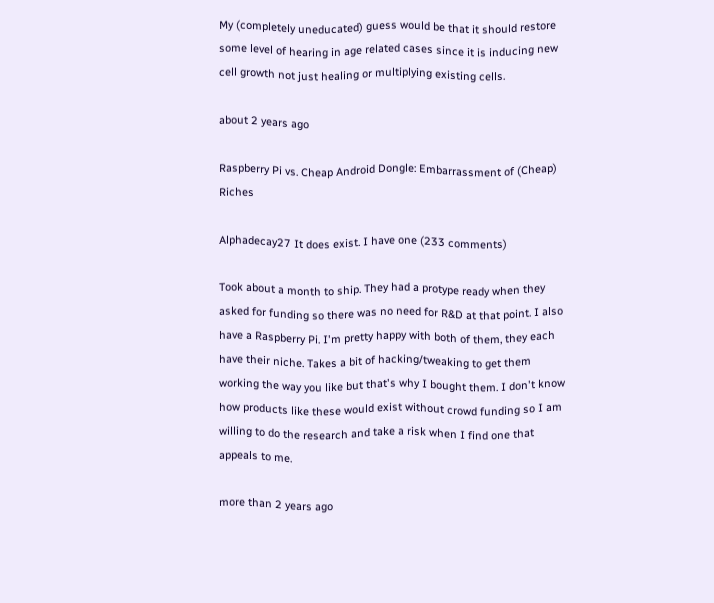My (completely uneducated) guess would be that it should restore some level of hearing in age related cases since it is inducing new cell growth not just healing or multiplying existing cells.

about 2 years ago

Raspberry Pi vs. Cheap Android Dongle: Embarrassment of (Cheap) Riches

Alphadecay27 It does exist. I have one (233 comments)

Took about a month to ship. They had a protype ready when they asked for funding so there was no need for R&D at that point. I also have a Raspberry Pi. I'm pretty happy with both of them, they each have their niche. Takes a bit of hacking/tweaking to get them working the way you like but that's why I bought them. I don't know how products like these would exist without crowd funding so I am willing to do the research and take a risk when I find one that appeals to me.

more than 2 years ago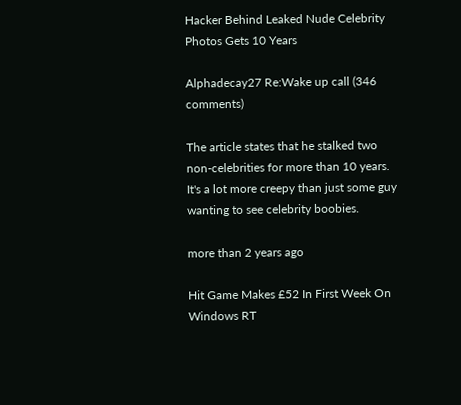Hacker Behind Leaked Nude Celebrity Photos Gets 10 Years

Alphadecay27 Re:Wake up call (346 comments)

The article states that he stalked two non-celebrities for more than 10 years. It's a lot more creepy than just some guy wanting to see celebrity boobies.

more than 2 years ago

Hit Game Makes £52 In First Week On Windows RT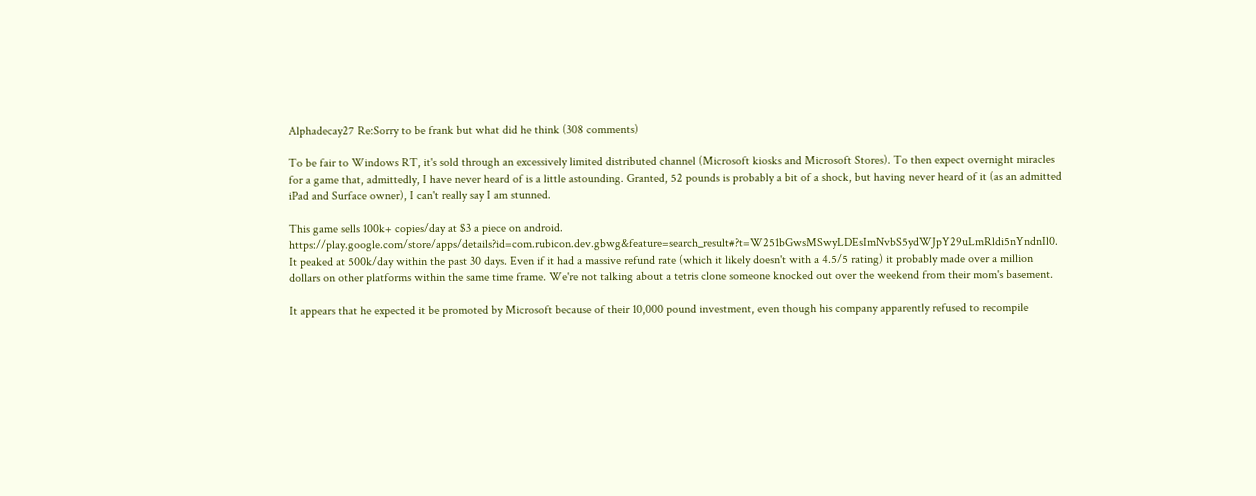Alphadecay27 Re:Sorry to be frank but what did he think (308 comments)

To be fair to Windows RT, it's sold through an excessively limited distributed channel (Microsoft kiosks and Microsoft Stores). To then expect overnight miracles for a game that, admittedly, I have never heard of is a little astounding. Granted, 52 pounds is probably a bit of a shock, but having never heard of it (as an admitted iPad and Surface owner), I can't really say I am stunned.

This game sells 100k+ copies/day at $3 a piece on android. https://play.google.com/store/apps/details?id=com.rubicon.dev.gbwg&feature=search_result#?t=W251bGwsMSwyLDEsImNvbS5ydWJpY29uLmRldi5nYndnIl0. It peaked at 500k/day within the past 30 days. Even if it had a massive refund rate (which it likely doesn't with a 4.5/5 rating) it probably made over a million dollars on other platforms within the same time frame. We're not talking about a tetris clone someone knocked out over the weekend from their mom's basement.

It appears that he expected it be promoted by Microsoft because of their 10,000 pound investment, even though his company apparently refused to recompile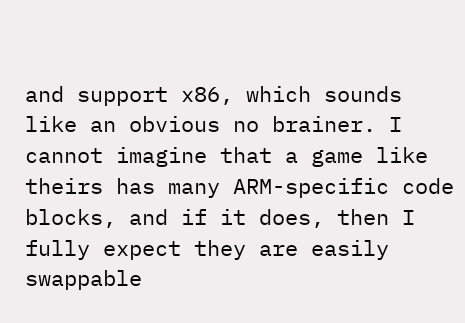and support x86, which sounds like an obvious no brainer. I cannot imagine that a game like theirs has many ARM-specific code blocks, and if it does, then I fully expect they are easily swappable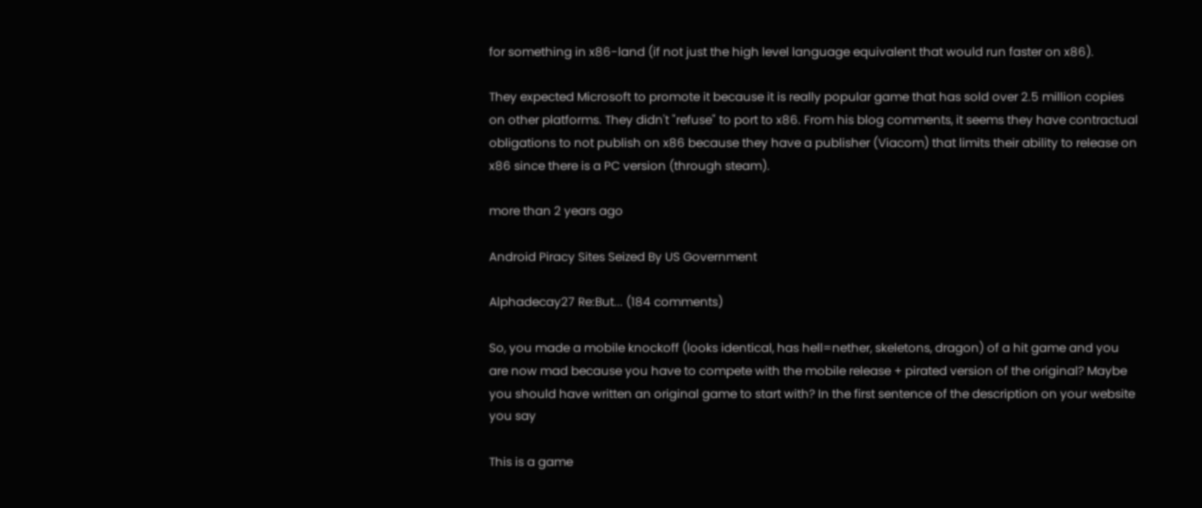for something in x86-land (if not just the high level language equivalent that would run faster on x86).

They expected Microsoft to promote it because it is really popular game that has sold over 2.5 million copies on other platforms. They didn't "refuse" to port to x86. From his blog comments, it seems they have contractual obligations to not publish on x86 because they have a publisher (Viacom) that limits their ability to release on x86 since there is a PC version (through steam).

more than 2 years ago

Android Piracy Sites Seized By US Government

Alphadecay27 Re:But... (184 comments)

So, you made a mobile knockoff (looks identical, has hell=nether, skeletons, dragon) of a hit game and you are now mad because you have to compete with the mobile release + pirated version of the original? Maybe you should have written an original game to start with? In the first sentence of the description on your website you say

This is a game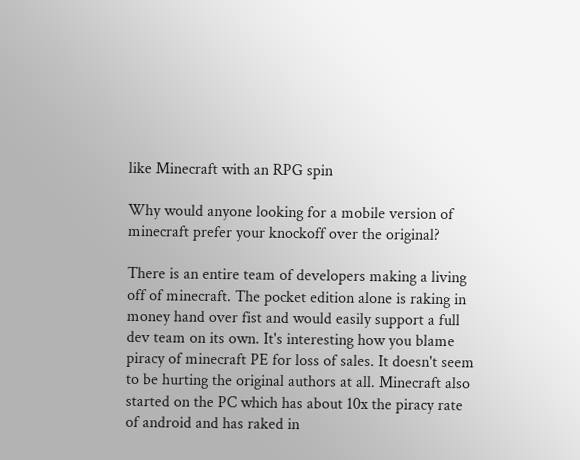like Minecraft with an RPG spin

Why would anyone looking for a mobile version of minecraft prefer your knockoff over the original?

There is an entire team of developers making a living off of minecraft. The pocket edition alone is raking in money hand over fist and would easily support a full dev team on its own. It's interesting how you blame piracy of minecraft PE for loss of sales. It doesn't seem to be hurting the original authors at all. Minecraft also started on the PC which has about 10x the piracy rate of android and has raked in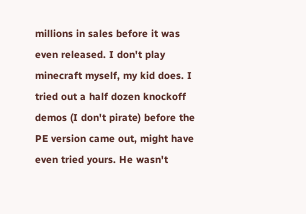millions in sales before it was even released. I don't play minecraft myself, my kid does. I tried out a half dozen knockoff demos (I don't pirate) before the PE version came out, might have even tried yours. He wasn't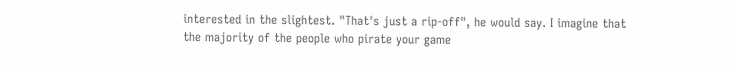interested in the slightest. "That's just a rip-off", he would say. I imagine that the majority of the people who pirate your game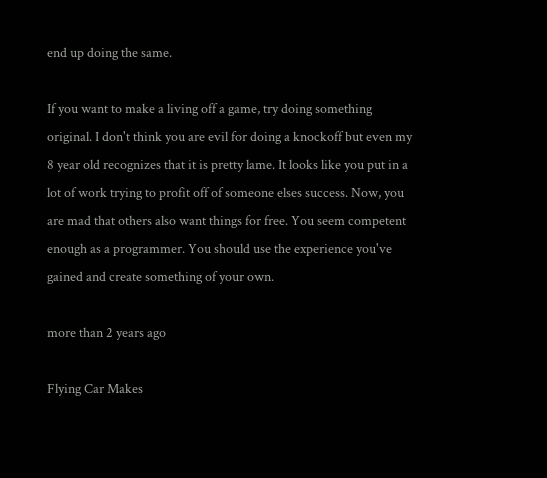end up doing the same.

If you want to make a living off a game, try doing something original. I don't think you are evil for doing a knockoff but even my 8 year old recognizes that it is pretty lame. It looks like you put in a lot of work trying to profit off of someone elses success. Now, you are mad that others also want things for free. You seem competent enough as a programmer. You should use the experience you've gained and create something of your own.

more than 2 years ago

Flying Car Makes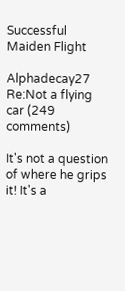Successful Maiden Flight

Alphadecay27 Re:Not a flying car (249 comments)

It's not a question of where he grips it! It's a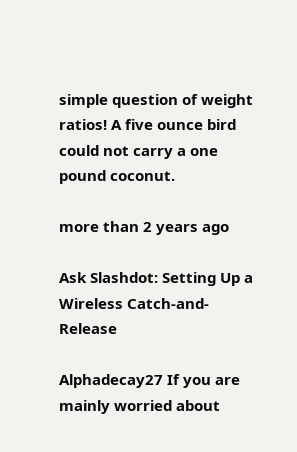simple question of weight ratios! A five ounce bird could not carry a one pound coconut.

more than 2 years ago

Ask Slashdot: Setting Up a Wireless Catch-and-Release

Alphadecay27 If you are mainly worried about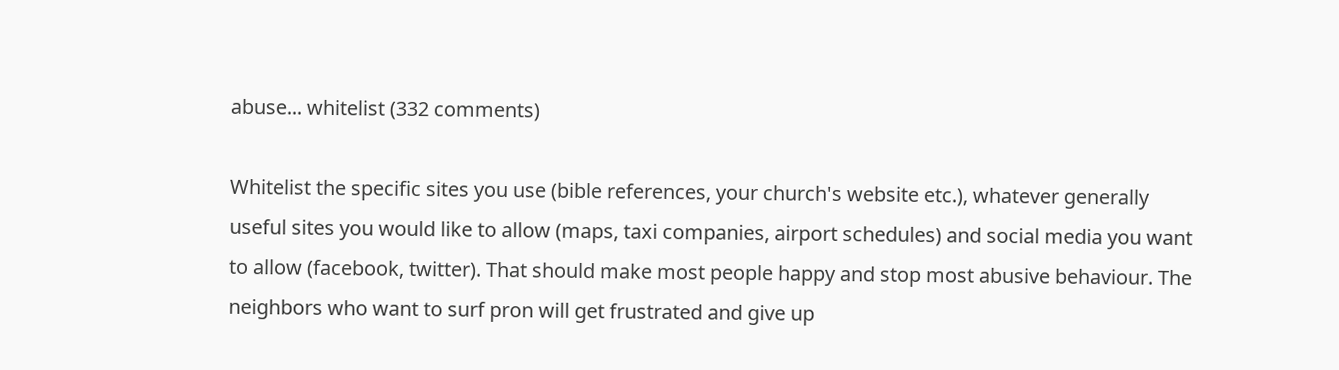abuse... whitelist (332 comments)

Whitelist the specific sites you use (bible references, your church's website etc.), whatever generally useful sites you would like to allow (maps, taxi companies, airport schedules) and social media you want to allow (facebook, twitter). That should make most people happy and stop most abusive behaviour. The neighbors who want to surf pron will get frustrated and give up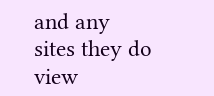and any sites they do view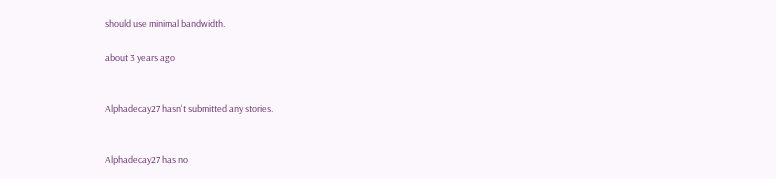should use minimal bandwidth.

about 3 years ago


Alphadecay27 hasn't submitted any stories.


Alphadecay27 has no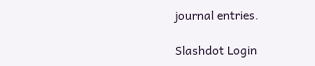journal entries.

Slashdot Login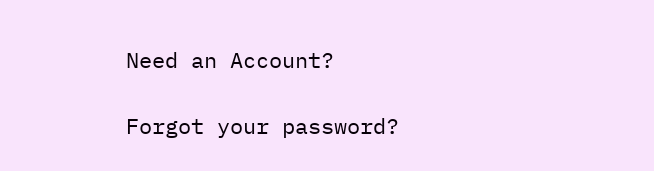Need an Account?

Forgot your password?